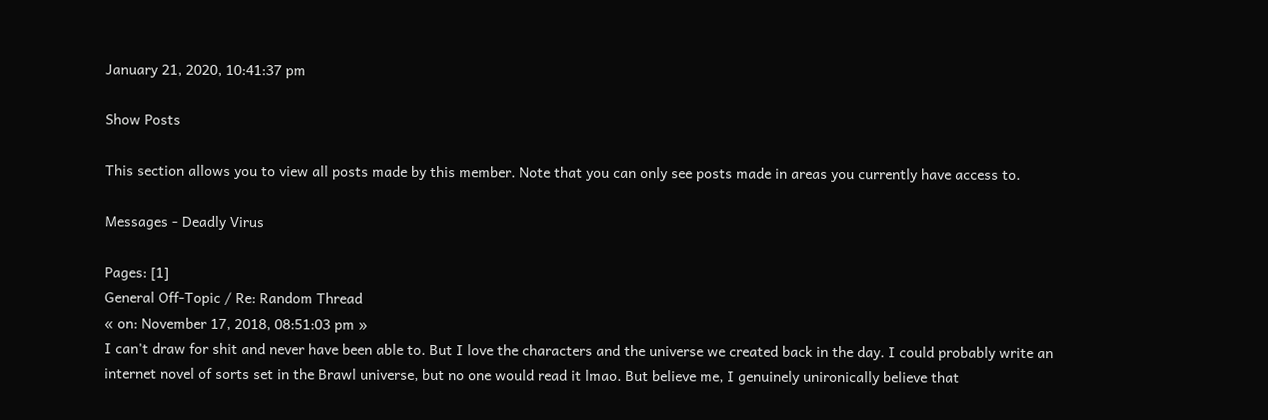January 21, 2020, 10:41:37 pm

Show Posts

This section allows you to view all posts made by this member. Note that you can only see posts made in areas you currently have access to.

Messages - Deadly Virus

Pages: [1]
General Off-Topic / Re: Random Thread
« on: November 17, 2018, 08:51:03 pm »
I can't draw for shit and never have been able to. But I love the characters and the universe we created back in the day. I could probably write an internet novel of sorts set in the Brawl universe, but no one would read it lmao. But believe me, I genuinely unironically believe that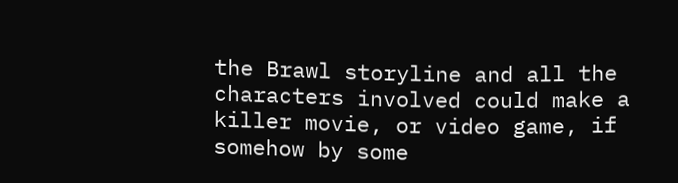the Brawl storyline and all the characters involved could make a killer movie, or video game, if somehow by some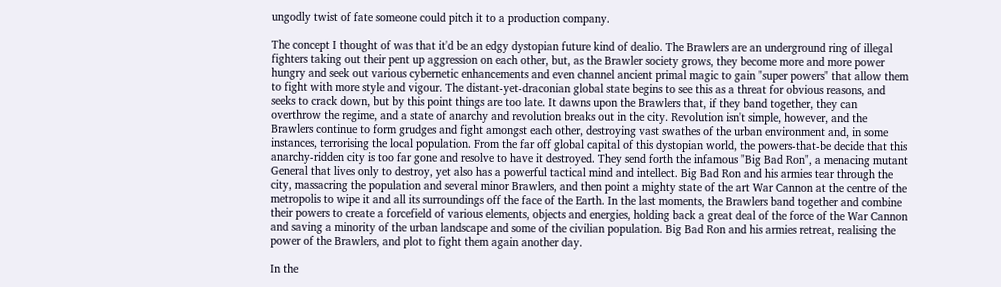ungodly twist of fate someone could pitch it to a production company.

The concept I thought of was that it'd be an edgy dystopian future kind of dealio. The Brawlers are an underground ring of illegal fighters taking out their pent up aggression on each other, but, as the Brawler society grows, they become more and more power hungry and seek out various cybernetic enhancements and even channel ancient primal magic to gain "super powers" that allow them to fight with more style and vigour. The distant-yet-draconian global state begins to see this as a threat for obvious reasons, and seeks to crack down, but by this point things are too late. It dawns upon the Brawlers that, if they band together, they can overthrow the regime, and a state of anarchy and revolution breaks out in the city. Revolution isn't simple, however, and the Brawlers continue to form grudges and fight amongst each other, destroying vast swathes of the urban environment and, in some instances, terrorising the local population. From the far off global capital of this dystopian world, the powers-that-be decide that this anarchy-ridden city is too far gone and resolve to have it destroyed. They send forth the infamous "Big Bad Ron", a menacing mutant General that lives only to destroy, yet also has a powerful tactical mind and intellect. Big Bad Ron and his armies tear through the city, massacring the population and several minor Brawlers, and then point a mighty state of the art War Cannon at the centre of the metropolis to wipe it and all its surroundings off the face of the Earth. In the last moments, the Brawlers band together and combine their powers to create a forcefield of various elements, objects and energies, holding back a great deal of the force of the War Cannon and saving a minority of the urban landscape and some of the civilian population. Big Bad Ron and his armies retreat, realising the power of the Brawlers, and plot to fight them again another day.

In the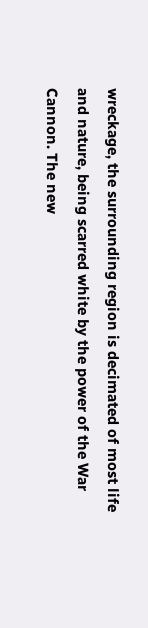wreckage, the surrounding region is decimated of most life and nature, being scarred white by the power of the War Cannon. The new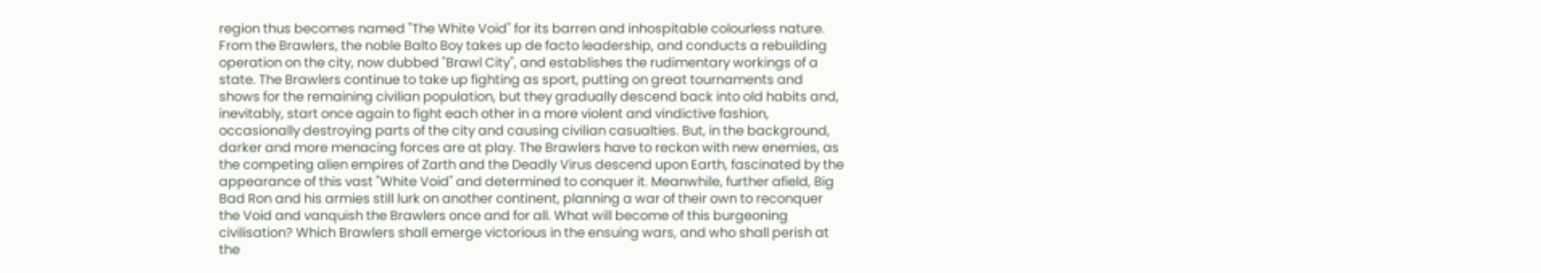region thus becomes named "The White Void" for its barren and inhospitable colourless nature. From the Brawlers, the noble Balto Boy takes up de facto leadership, and conducts a rebuilding operation on the city, now dubbed "Brawl City", and establishes the rudimentary workings of a state. The Brawlers continue to take up fighting as sport, putting on great tournaments and shows for the remaining civilian population, but they gradually descend back into old habits and, inevitably, start once again to fight each other in a more violent and vindictive fashion, occasionally destroying parts of the city and causing civilian casualties. But, in the background, darker and more menacing forces are at play. The Brawlers have to reckon with new enemies, as the competing alien empires of Zarth and the Deadly Virus descend upon Earth, fascinated by the appearance of this vast "White Void" and determined to conquer it. Meanwhile, further afield, Big Bad Ron and his armies still lurk on another continent, planning a war of their own to reconquer the Void and vanquish the Brawlers once and for all. What will become of this burgeoning civilisation? Which Brawlers shall emerge victorious in the ensuing wars, and who shall perish at the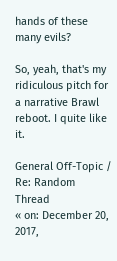hands of these many evils?

So, yeah, that's my ridiculous pitch for a narrative Brawl reboot. I quite like it.

General Off-Topic / Re: Random Thread
« on: December 20, 2017,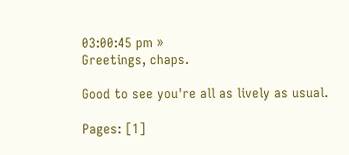03:00:45 pm »
Greetings, chaps.

Good to see you're all as lively as usual.

Pages: [1]